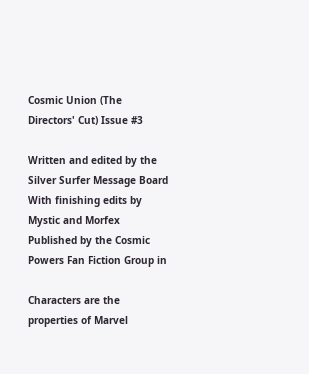Cosmic Union (The Directors' Cut) Issue #3

Written and edited by the Silver Surfer Message Board
With finishing edits by Mystic and Morfex
Published by the Cosmic Powers Fan Fiction Group in

Characters are the properties of Marvel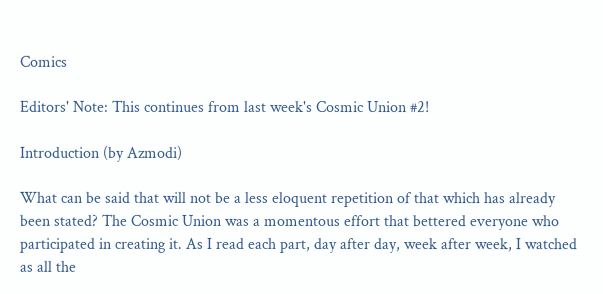Comics

Editors' Note: This continues from last week's Cosmic Union #2!

Introduction (by Azmodi)

What can be said that will not be a less eloquent repetition of that which has already been stated? The Cosmic Union was a momentous effort that bettered everyone who participated in creating it. As I read each part, day after day, week after week, I watched as all the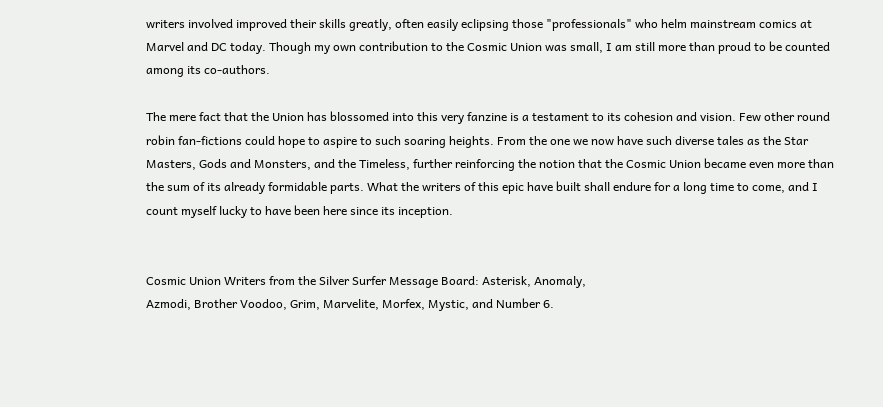writers involved improved their skills greatly, often easily eclipsing those "professionals" who helm mainstream comics at Marvel and DC today. Though my own contribution to the Cosmic Union was small, I am still more than proud to be counted among its co-authors.

The mere fact that the Union has blossomed into this very fanzine is a testament to its cohesion and vision. Few other round robin fan-fictions could hope to aspire to such soaring heights. From the one we now have such diverse tales as the Star Masters, Gods and Monsters, and the Timeless, further reinforcing the notion that the Cosmic Union became even more than the sum of its already formidable parts. What the writers of this epic have built shall endure for a long time to come, and I count myself lucky to have been here since its inception.


Cosmic Union Writers from the Silver Surfer Message Board: Asterisk, Anomaly,
Azmodi, Brother Voodoo, Grim, Marvelite, Morfex, Mystic, and Number 6.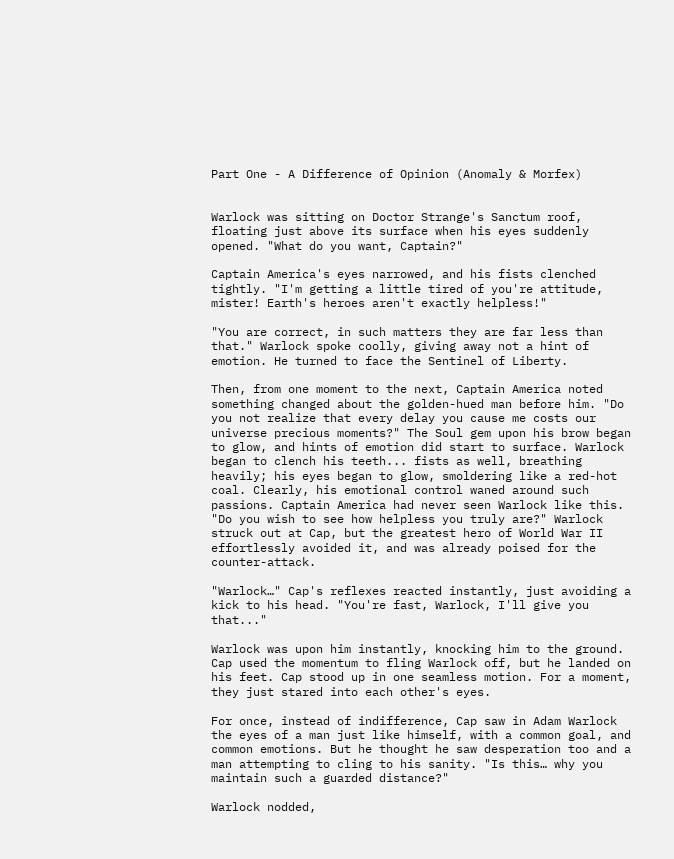Part One - A Difference of Opinion (Anomaly & Morfex)


Warlock was sitting on Doctor Strange's Sanctum roof, floating just above its surface when his eyes suddenly opened. "What do you want, Captain?"

Captain America's eyes narrowed, and his fists clenched tightly. "I'm getting a little tired of you're attitude, mister! Earth's heroes aren't exactly helpless!"

"You are correct, in such matters they are far less than that." Warlock spoke coolly, giving away not a hint of emotion. He turned to face the Sentinel of Liberty.

Then, from one moment to the next, Captain America noted something changed about the golden-hued man before him. "Do you not realize that every delay you cause me costs our universe precious moments?" The Soul gem upon his brow began to glow, and hints of emotion did start to surface. Warlock began to clench his teeth... fists as well, breathing heavily; his eyes began to glow, smoldering like a red-hot coal. Clearly, his emotional control waned around such passions. Captain America had never seen Warlock like this. "Do you wish to see how helpless you truly are?" Warlock struck out at Cap, but the greatest hero of World War II effortlessly avoided it, and was already poised for the counter-attack.

"Warlock…" Cap's reflexes reacted instantly, just avoiding a kick to his head. "You're fast, Warlock, I'll give you that..."

Warlock was upon him instantly, knocking him to the ground. Cap used the momentum to fling Warlock off, but he landed on his feet. Cap stood up in one seamless motion. For a moment, they just stared into each other's eyes.

For once, instead of indifference, Cap saw in Adam Warlock the eyes of a man just like himself, with a common goal, and common emotions. But he thought he saw desperation too and a man attempting to cling to his sanity. "Is this… why you maintain such a guarded distance?"

Warlock nodded,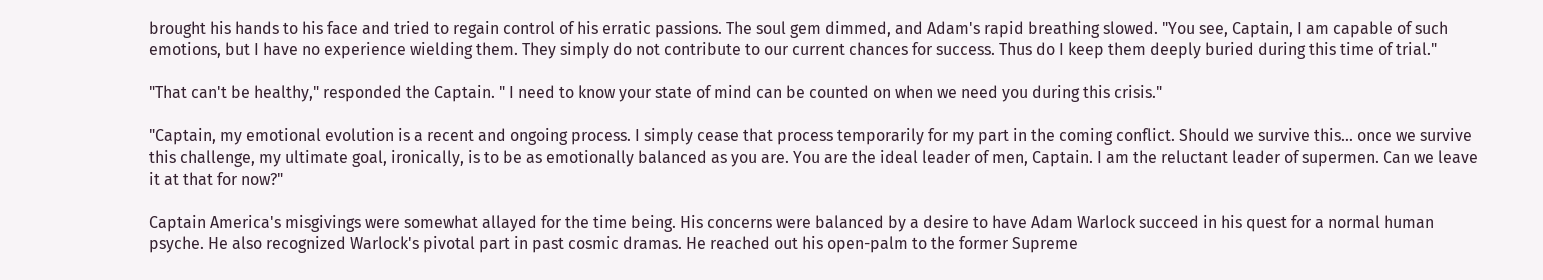brought his hands to his face and tried to regain control of his erratic passions. The soul gem dimmed, and Adam's rapid breathing slowed. "You see, Captain, I am capable of such emotions, but I have no experience wielding them. They simply do not contribute to our current chances for success. Thus do I keep them deeply buried during this time of trial."

"That can't be healthy," responded the Captain. " I need to know your state of mind can be counted on when we need you during this crisis."

"Captain, my emotional evolution is a recent and ongoing process. I simply cease that process temporarily for my part in the coming conflict. Should we survive this… once we survive this challenge, my ultimate goal, ironically, is to be as emotionally balanced as you are. You are the ideal leader of men, Captain. I am the reluctant leader of supermen. Can we leave it at that for now?"

Captain America's misgivings were somewhat allayed for the time being. His concerns were balanced by a desire to have Adam Warlock succeed in his quest for a normal human psyche. He also recognized Warlock's pivotal part in past cosmic dramas. He reached out his open-palm to the former Supreme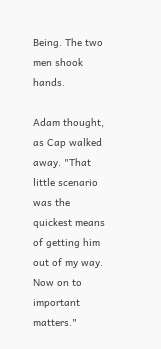Being. The two men shook hands.

Adam thought, as Cap walked away. "That little scenario was the quickest means of getting him out of my way. Now on to important matters."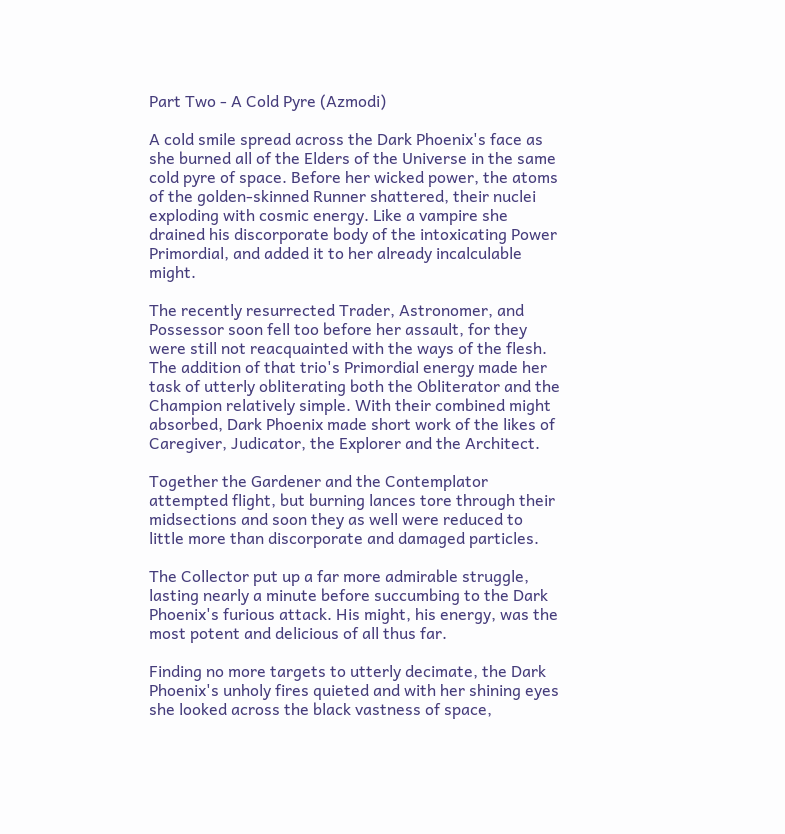Part Two - A Cold Pyre (Azmodi)

A cold smile spread across the Dark Phoenix's face as she burned all of the Elders of the Universe in the same cold pyre of space. Before her wicked power, the atoms of the golden-skinned Runner shattered, their nuclei exploding with cosmic energy. Like a vampire she drained his discorporate body of the intoxicating Power Primordial, and added it to her already incalculable might.

The recently resurrected Trader, Astronomer, and Possessor soon fell too before her assault, for they were still not reacquainted with the ways of the flesh. The addition of that trio's Primordial energy made her task of utterly obliterating both the Obliterator and the Champion relatively simple. With their combined might absorbed, Dark Phoenix made short work of the likes of Caregiver, Judicator, the Explorer and the Architect.

Together the Gardener and the Contemplator attempted flight, but burning lances tore through their midsections and soon they as well were reduced to little more than discorporate and damaged particles.

The Collector put up a far more admirable struggle, lasting nearly a minute before succumbing to the Dark Phoenix's furious attack. His might, his energy, was the most potent and delicious of all thus far.

Finding no more targets to utterly decimate, the Dark Phoenix's unholy fires quieted and with her shining eyes she looked across the black vastness of space,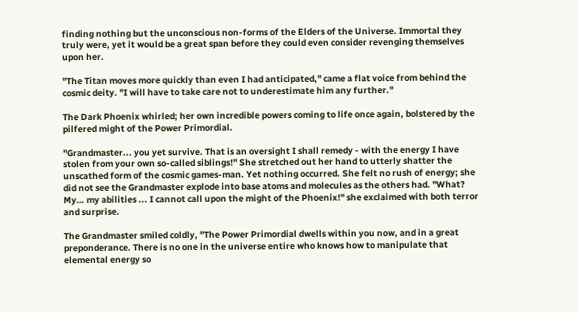finding nothing but the unconscious non-forms of the Elders of the Universe. Immortal they truly were, yet it would be a great span before they could even consider revenging themselves upon her.

"The Titan moves more quickly than even I had anticipated," came a flat voice from behind the cosmic deity. "I will have to take care not to underestimate him any further."

The Dark Phoenix whirled; her own incredible powers coming to life once again, bolstered by the pilfered might of the Power Primordial.

"Grandmaster... you yet survive. That is an oversight I shall remedy - with the energy I have stolen from your own so-called siblings!" She stretched out her hand to utterly shatter the unscathed form of the cosmic games-man. Yet nothing occurred. She felt no rush of energy; she did not see the Grandmaster explode into base atoms and molecules as the others had. "What? My… my abilities ... I cannot call upon the might of the Phoenix!" she exclaimed with both terror and surprise.

The Grandmaster smiled coldly, "The Power Primordial dwells within you now, and in a great preponderance. There is no one in the universe entire who knows how to manipulate that elemental energy so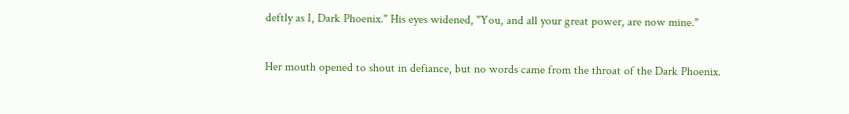deftly as I, Dark Phoenix." His eyes widened, "You, and all your great power, are now mine."

Her mouth opened to shout in defiance, but no words came from the throat of the Dark Phoenix.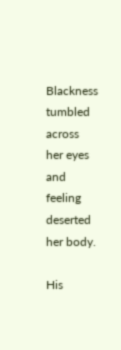Blackness tumbled across her eyes and feeling deserted her body.

His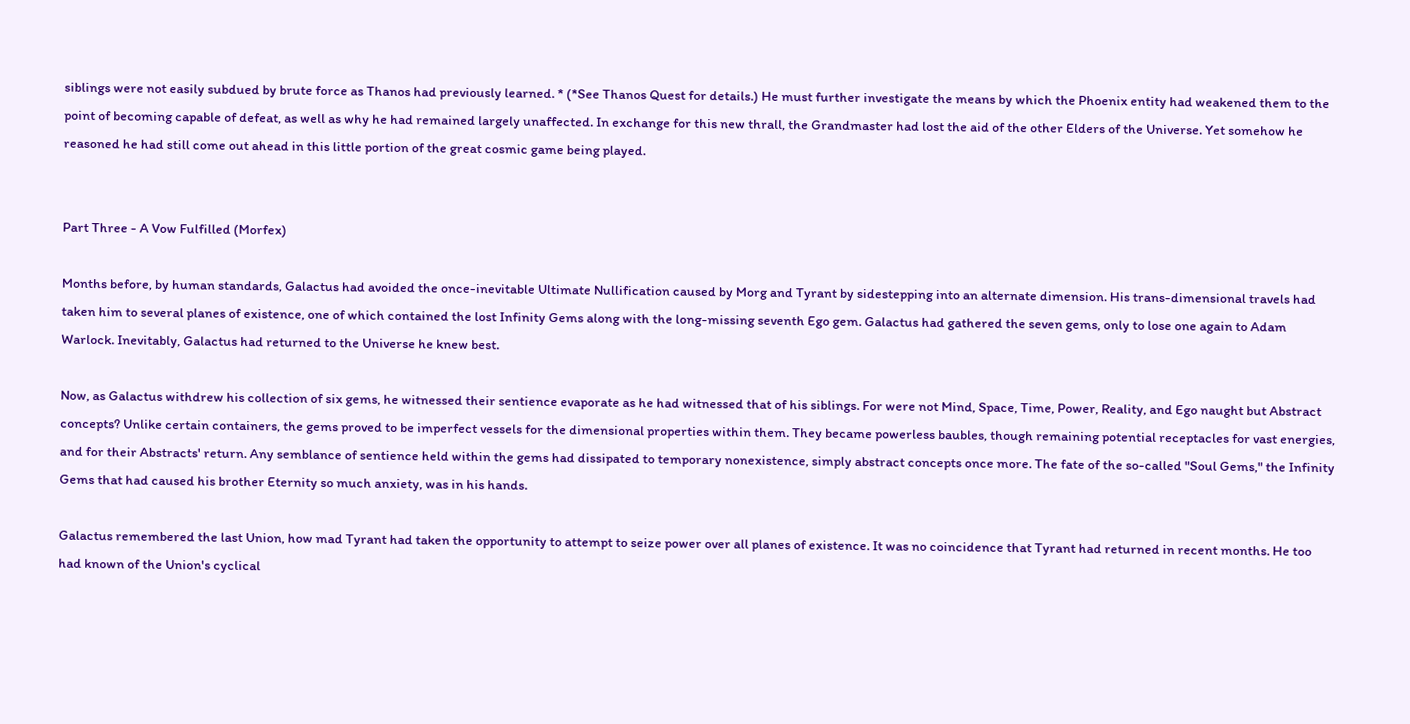siblings were not easily subdued by brute force as Thanos had previously learned. * (*See Thanos Quest for details.) He must further investigate the means by which the Phoenix entity had weakened them to the point of becoming capable of defeat, as well as why he had remained largely unaffected. In exchange for this new thrall, the Grandmaster had lost the aid of the other Elders of the Universe. Yet somehow he reasoned he had still come out ahead in this little portion of the great cosmic game being played.


Part Three - A Vow Fulfilled (Morfex)

Months before, by human standards, Galactus had avoided the once-inevitable Ultimate Nullification caused by Morg and Tyrant by sidestepping into an alternate dimension. His trans-dimensional travels had taken him to several planes of existence, one of which contained the lost Infinity Gems along with the long-missing seventh Ego gem. Galactus had gathered the seven gems, only to lose one again to Adam Warlock. Inevitably, Galactus had returned to the Universe he knew best.

Now, as Galactus withdrew his collection of six gems, he witnessed their sentience evaporate as he had witnessed that of his siblings. For were not Mind, Space, Time, Power, Reality, and Ego naught but Abstract concepts? Unlike certain containers, the gems proved to be imperfect vessels for the dimensional properties within them. They became powerless baubles, though remaining potential receptacles for vast energies, and for their Abstracts' return. Any semblance of sentience held within the gems had dissipated to temporary nonexistence, simply abstract concepts once more. The fate of the so-called "Soul Gems," the Infinity Gems that had caused his brother Eternity so much anxiety, was in his hands.

Galactus remembered the last Union, how mad Tyrant had taken the opportunity to attempt to seize power over all planes of existence. It was no coincidence that Tyrant had returned in recent months. He too had known of the Union's cyclical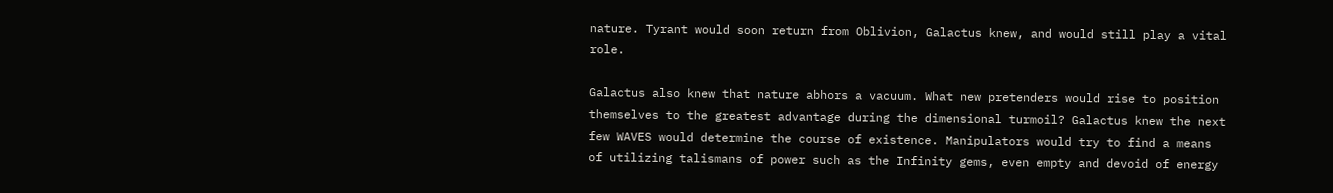nature. Tyrant would soon return from Oblivion, Galactus knew, and would still play a vital role.

Galactus also knew that nature abhors a vacuum. What new pretenders would rise to position themselves to the greatest advantage during the dimensional turmoil? Galactus knew the next few WAVES would determine the course of existence. Manipulators would try to find a means of utilizing talismans of power such as the Infinity gems, even empty and devoid of energy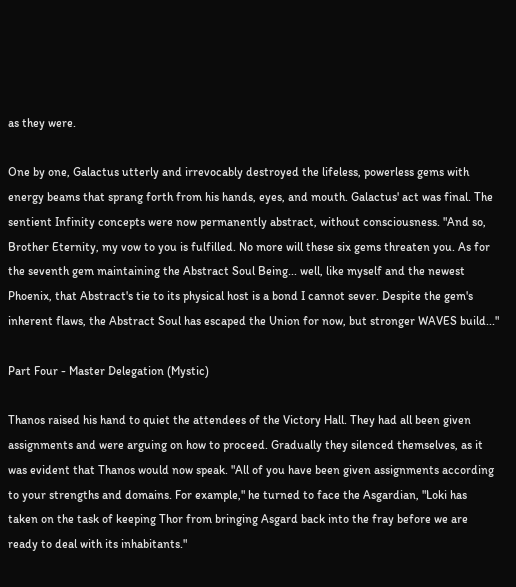as they were.

One by one, Galactus utterly and irrevocably destroyed the lifeless, powerless gems with energy beams that sprang forth from his hands, eyes, and mouth. Galactus' act was final. The sentient Infinity concepts were now permanently abstract, without consciousness. "And so, Brother Eternity, my vow to you is fulfilled. No more will these six gems threaten you. As for the seventh gem maintaining the Abstract Soul Being... well, like myself and the newest Phoenix, that Abstract's tie to its physical host is a bond I cannot sever. Despite the gem's inherent flaws, the Abstract Soul has escaped the Union for now, but stronger WAVES build..."

Part Four - Master Delegation (Mystic)

Thanos raised his hand to quiet the attendees of the Victory Hall. They had all been given assignments and were arguing on how to proceed. Gradually they silenced themselves, as it was evident that Thanos would now speak. "All of you have been given assignments according to your strengths and domains. For example," he turned to face the Asgardian, "Loki has taken on the task of keeping Thor from bringing Asgard back into the fray before we are ready to deal with its inhabitants."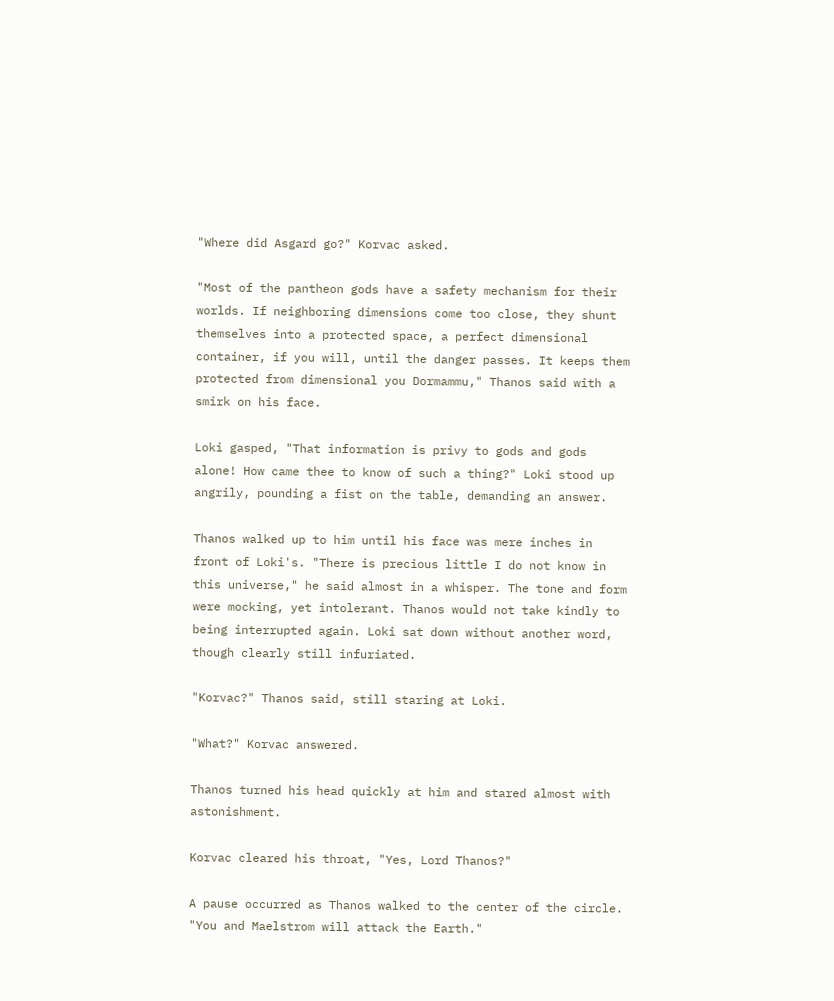"Where did Asgard go?" Korvac asked.

"Most of the pantheon gods have a safety mechanism for their worlds. If neighboring dimensions come too close, they shunt themselves into a protected space, a perfect dimensional container, if you will, until the danger passes. It keeps them protected from dimensional you Dormammu," Thanos said with a smirk on his face.

Loki gasped, "That information is privy to gods and gods alone! How came thee to know of such a thing?" Loki stood up angrily, pounding a fist on the table, demanding an answer.

Thanos walked up to him until his face was mere inches in front of Loki's. "There is precious little I do not know in this universe," he said almost in a whisper. The tone and form were mocking, yet intolerant. Thanos would not take kindly to being interrupted again. Loki sat down without another word, though clearly still infuriated.

"Korvac?" Thanos said, still staring at Loki.

"What?" Korvac answered.

Thanos turned his head quickly at him and stared almost with astonishment.

Korvac cleared his throat, "Yes, Lord Thanos?"

A pause occurred as Thanos walked to the center of the circle. "You and Maelstrom will attack the Earth."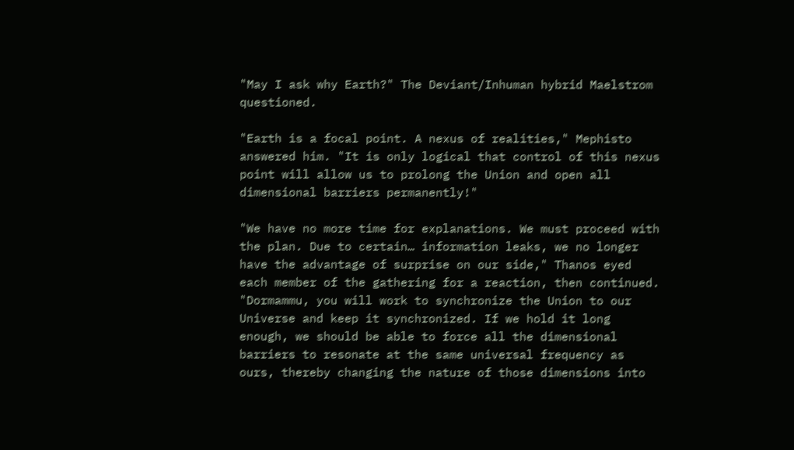"May I ask why Earth?" The Deviant/Inhuman hybrid Maelstrom questioned.

"Earth is a focal point. A nexus of realities," Mephisto answered him. "It is only logical that control of this nexus point will allow us to prolong the Union and open all dimensional barriers permanently!"

"We have no more time for explanations. We must proceed with the plan. Due to certain… information leaks, we no longer have the advantage of surprise on our side," Thanos eyed each member of the gathering for a reaction, then continued. "Dormammu, you will work to synchronize the Union to our Universe and keep it synchronized. If we hold it long enough, we should be able to force all the dimensional barriers to resonate at the same universal frequency as ours, thereby changing the nature of those dimensions into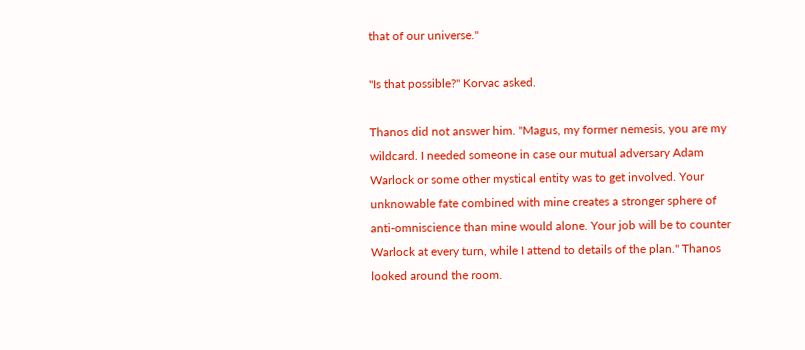that of our universe."

"Is that possible?" Korvac asked.

Thanos did not answer him. "Magus, my former nemesis, you are my wildcard. I needed someone in case our mutual adversary Adam Warlock or some other mystical entity was to get involved. Your unknowable fate combined with mine creates a stronger sphere of anti-omniscience than mine would alone. Your job will be to counter Warlock at every turn, while I attend to details of the plan." Thanos looked around the room.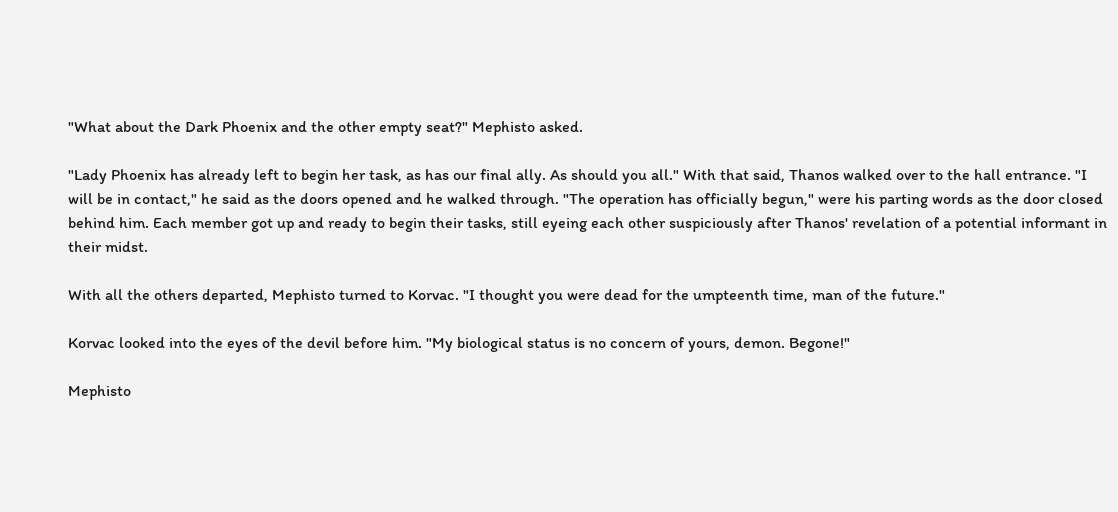"What about the Dark Phoenix and the other empty seat?" Mephisto asked.

"Lady Phoenix has already left to begin her task, as has our final ally. As should you all." With that said, Thanos walked over to the hall entrance. "I will be in contact," he said as the doors opened and he walked through. "The operation has officially begun," were his parting words as the door closed behind him. Each member got up and ready to begin their tasks, still eyeing each other suspiciously after Thanos' revelation of a potential informant in their midst.

With all the others departed, Mephisto turned to Korvac. "I thought you were dead for the umpteenth time, man of the future."

Korvac looked into the eyes of the devil before him. "My biological status is no concern of yours, demon. Begone!"

Mephisto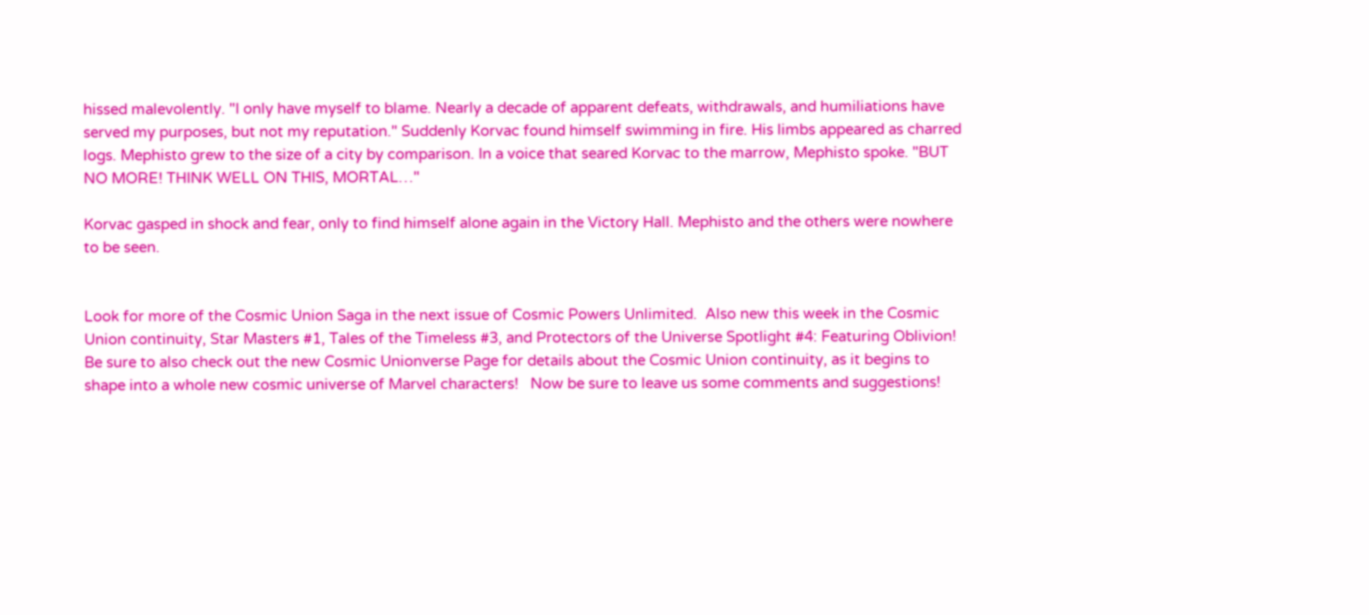hissed malevolently. "I only have myself to blame. Nearly a decade of apparent defeats, withdrawals, and humiliations have served my purposes, but not my reputation." Suddenly Korvac found himself swimming in fire. His limbs appeared as charred logs. Mephisto grew to the size of a city by comparison. In a voice that seared Korvac to the marrow, Mephisto spoke. "BUT NO MORE! THINK WELL ON THIS, MORTAL…"

Korvac gasped in shock and fear, only to find himself alone again in the Victory Hall. Mephisto and the others were nowhere to be seen.


Look for more of the Cosmic Union Saga in the next issue of Cosmic Powers Unlimited.  Also new this week in the Cosmic Union continuity, Star Masters #1, Tales of the Timeless #3, and Protectors of the Universe Spotlight #4: Featuring Oblivion!  Be sure to also check out the new Cosmic Unionverse Page for details about the Cosmic Union continuity, as it begins to shape into a whole new cosmic universe of Marvel characters!   Now be sure to leave us some comments and suggestions!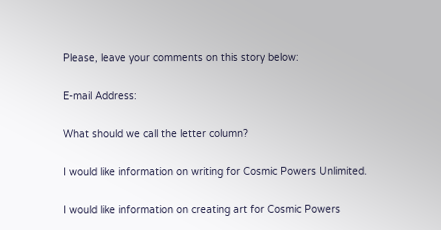Please, leave your comments on this story below:

E-mail Address:

What should we call the letter column?

I would like information on writing for Cosmic Powers Unlimited.

I would like information on creating art for Cosmic Powers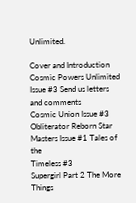Unlimited.

Cover and Introduction Cosmic Powers Unlimited Issue #3 Send us letters
and comments
Cosmic Union Issue #3 Obliterator Reborn Star Masters Issue #1 Tales of the
Timeless #3
Supergirl Part 2 The More Things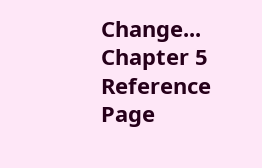Change... Chapter 5
Reference Page